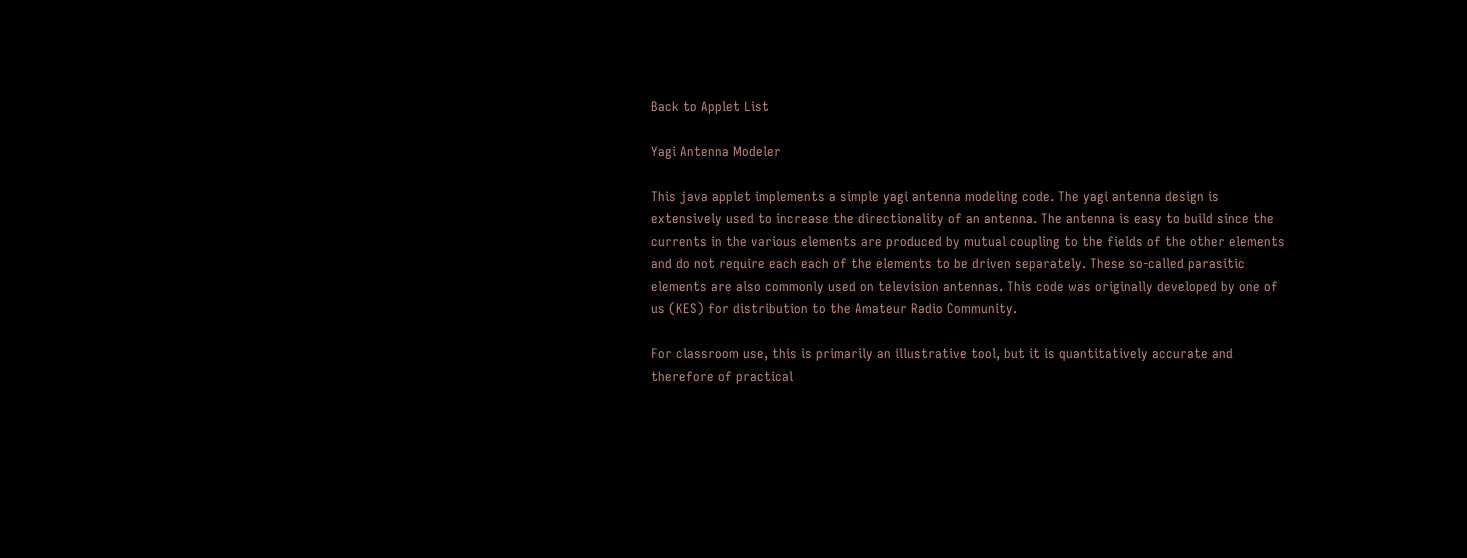Back to Applet List

Yagi Antenna Modeler

This java applet implements a simple yagi antenna modeling code. The yagi antenna design is extensively used to increase the directionality of an antenna. The antenna is easy to build since the currents in the various elements are produced by mutual coupling to the fields of the other elements and do not require each each of the elements to be driven separately. These so-called parasitic elements are also commonly used on television antennas. This code was originally developed by one of us (KES) for distribution to the Amateur Radio Community.

For classroom use, this is primarily an illustrative tool, but it is quantitatively accurate and therefore of practical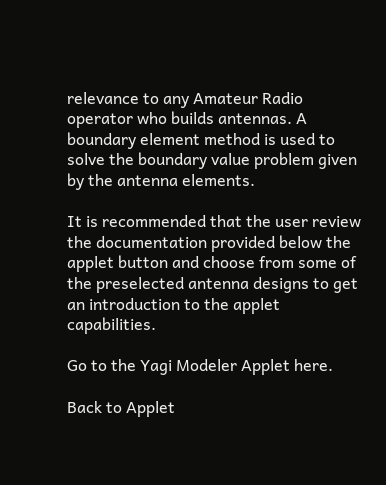relevance to any Amateur Radio operator who builds antennas. A boundary element method is used to solve the boundary value problem given by the antenna elements.

It is recommended that the user review the documentation provided below the applet button and choose from some of the preselected antenna designs to get an introduction to the applet capabilities.

Go to the Yagi Modeler Applet here.

Back to Applet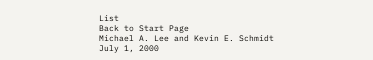List
Back to Start Page
Michael A. Lee and Kevin E. Schmidt
July 1, 2000